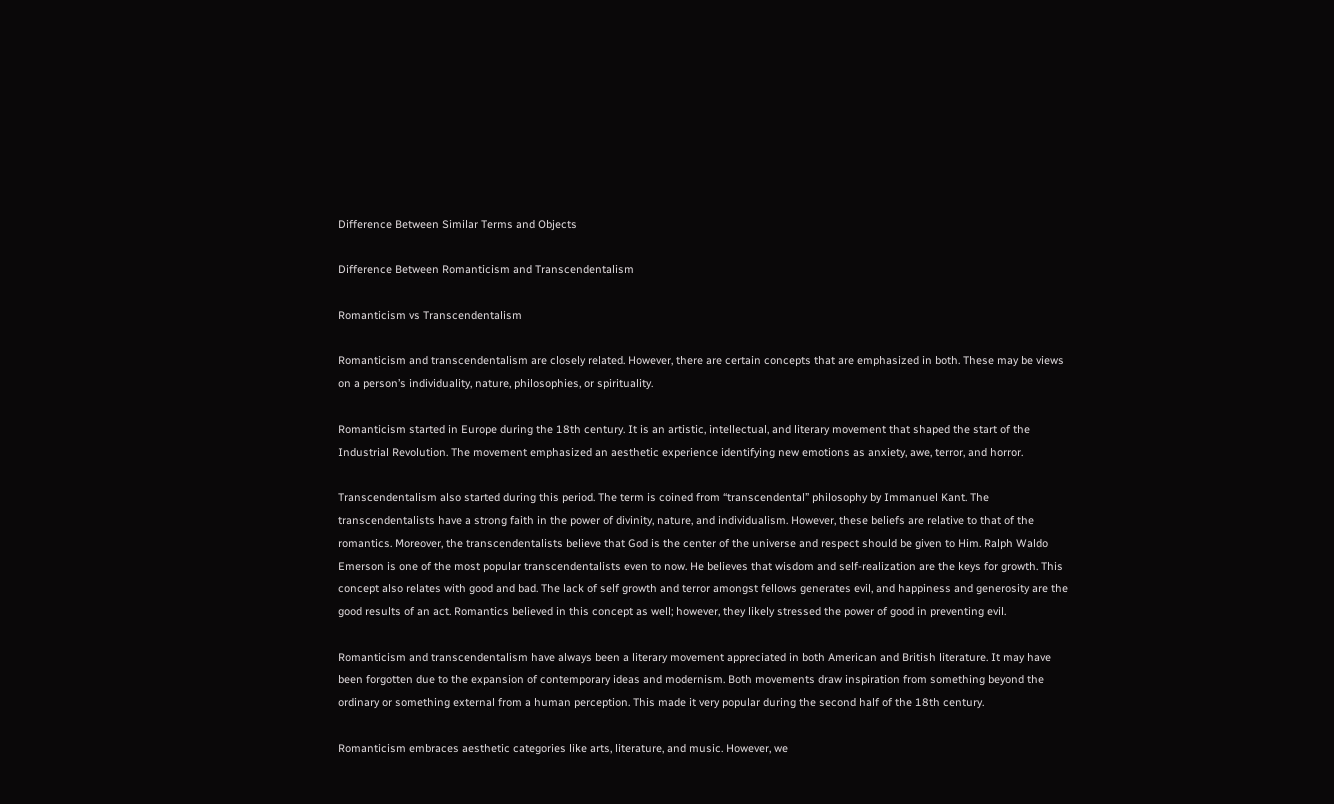Difference Between Similar Terms and Objects

Difference Between Romanticism and Transcendentalism

Romanticism vs Transcendentalism

Romanticism and transcendentalism are closely related. However, there are certain concepts that are emphasized in both. These may be views on a person’s individuality, nature, philosophies, or spirituality.

Romanticism started in Europe during the 18th century. It is an artistic, intellectual, and literary movement that shaped the start of the Industrial Revolution. The movement emphasized an aesthetic experience identifying new emotions as anxiety, awe, terror, and horror.

Transcendentalism also started during this period. The term is coined from “transcendental” philosophy by Immanuel Kant. The transcendentalists have a strong faith in the power of divinity, nature, and individualism. However, these beliefs are relative to that of the romantics. Moreover, the transcendentalists believe that God is the center of the universe and respect should be given to Him. Ralph Waldo Emerson is one of the most popular transcendentalists even to now. He believes that wisdom and self-realization are the keys for growth. This concept also relates with good and bad. The lack of self growth and terror amongst fellows generates evil, and happiness and generosity are the good results of an act. Romantics believed in this concept as well; however, they likely stressed the power of good in preventing evil.

Romanticism and transcendentalism have always been a literary movement appreciated in both American and British literature. It may have been forgotten due to the expansion of contemporary ideas and modernism. Both movements draw inspiration from something beyond the ordinary or something external from a human perception. This made it very popular during the second half of the 18th century.

Romanticism embraces aesthetic categories like arts, literature, and music. However, we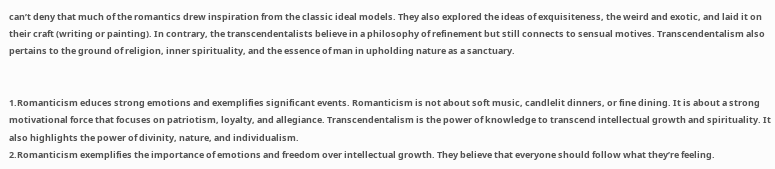can’t deny that much of the romantics drew inspiration from the classic ideal models. They also explored the ideas of exquisiteness, the weird and exotic, and laid it on their craft (writing or painting). In contrary, the transcendentalists believe in a philosophy of refinement but still connects to sensual motives. Transcendentalism also pertains to the ground of religion, inner spirituality, and the essence of man in upholding nature as a sanctuary.


1.Romanticism educes strong emotions and exemplifies significant events. Romanticism is not about soft music, candlelit dinners, or fine dining. It is about a strong motivational force that focuses on patriotism, loyalty, and allegiance. Transcendentalism is the power of knowledge to transcend intellectual growth and spirituality. It also highlights the power of divinity, nature, and individualism.
2.Romanticism exemplifies the importance of emotions and freedom over intellectual growth. They believe that everyone should follow what they’re feeling.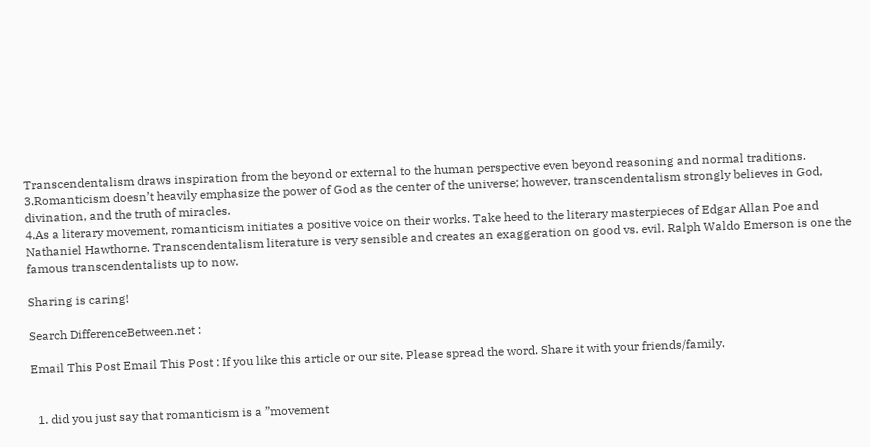Transcendentalism draws inspiration from the beyond or external to the human perspective even beyond reasoning and normal traditions.
3.Romanticism doesn’t heavily emphasize the power of God as the center of the universe; however, transcendentalism strongly believes in God, divination, and the truth of miracles.
4.As a literary movement, romanticism initiates a positive voice on their works. Take heed to the literary masterpieces of Edgar Allan Poe and Nathaniel Hawthorne. Transcendentalism literature is very sensible and creates an exaggeration on good vs. evil. Ralph Waldo Emerson is one the famous transcendentalists up to now.

Sharing is caring!

Search DifferenceBetween.net :

Email This Post Email This Post : If you like this article or our site. Please spread the word. Share it with your friends/family.


  1. did you just say that romanticism is a ”movement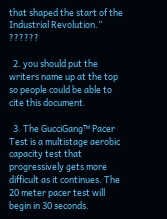that shaped the start of the Industrial Revolution.” ??????

  2. you should put the writers name up at the top so people could be able to cite this document.

  3. The GucciGang™ Pacer Test is a multistage aerobic capacity test that progressively gets more difficult as it continues. The 20 meter pacer test will begin in 30 seconds.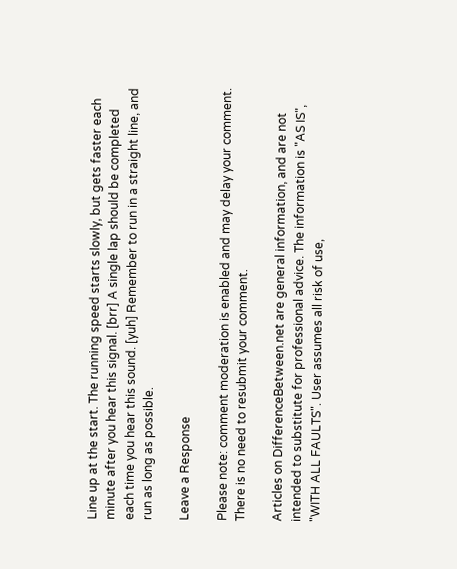Line up at the start. The running speed starts slowly, but gets faster each minute after you hear this signal. [brr] A single lap should be completed each time you hear this sound. [yuh] Remember to run in a straight line, and run as long as possible.

Leave a Response

Please note: comment moderation is enabled and may delay your comment. There is no need to resubmit your comment.

Articles on DifferenceBetween.net are general information, and are not intended to substitute for professional advice. The information is "AS IS", "WITH ALL FAULTS". User assumes all risk of use,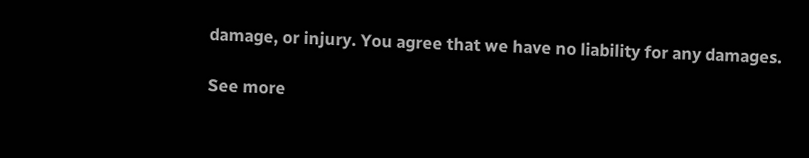damage, or injury. You agree that we have no liability for any damages.

See more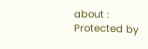about :
Protected by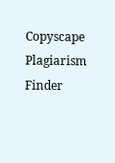Copyscape Plagiarism Finder